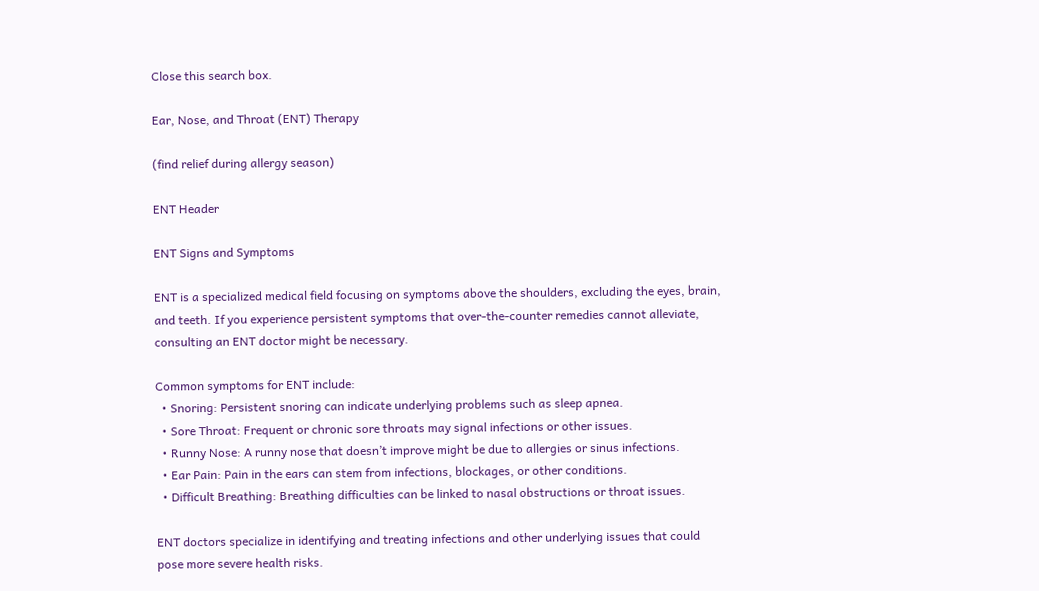Close this search box.

Ear, Nose, and Throat (ENT) Therapy

(find relief during allergy season)

ENT Header

ENT Signs and Symptoms

ENT is a specialized medical field focusing on symptoms above the shoulders, excluding the eyes, brain, and teeth. If you experience persistent symptoms that over-the-counter remedies cannot alleviate, consulting an ENT doctor might be necessary.

Common symptoms for ENT include:
  • Snoring: Persistent snoring can indicate underlying problems such as sleep apnea.
  • Sore Throat: Frequent or chronic sore throats may signal infections or other issues.
  • Runny Nose: A runny nose that doesn’t improve might be due to allergies or sinus infections.
  • Ear Pain: Pain in the ears can stem from infections, blockages, or other conditions.
  • Difficult Breathing: Breathing difficulties can be linked to nasal obstructions or throat issues.

ENT doctors specialize in identifying and treating infections and other underlying issues that could pose more severe health risks.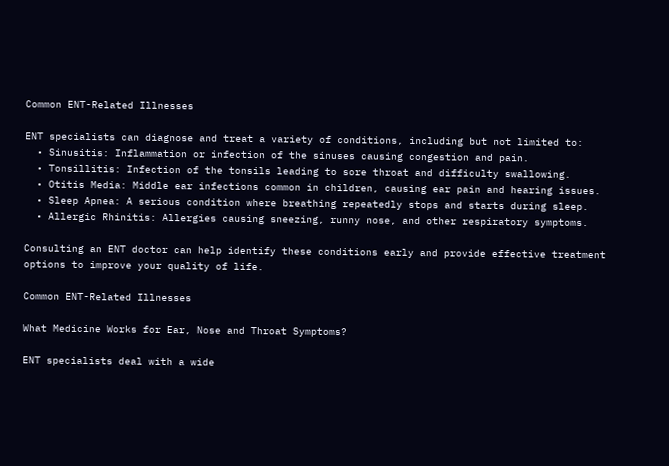Common ENT-Related Illnesses

ENT specialists can diagnose and treat a variety of conditions, including but not limited to:
  • Sinusitis: Inflammation or infection of the sinuses causing congestion and pain.
  • Tonsillitis: Infection of the tonsils leading to sore throat and difficulty swallowing.
  • Otitis Media: Middle ear infections common in children, causing ear pain and hearing issues.
  • Sleep Apnea: A serious condition where breathing repeatedly stops and starts during sleep.
  • Allergic Rhinitis: Allergies causing sneezing, runny nose, and other respiratory symptoms.

Consulting an ENT doctor can help identify these conditions early and provide effective treatment options to improve your quality of life.

Common ENT-Related Illnesses

What Medicine Works for Ear, Nose and Throat Symptoms?

ENT specialists deal with a wide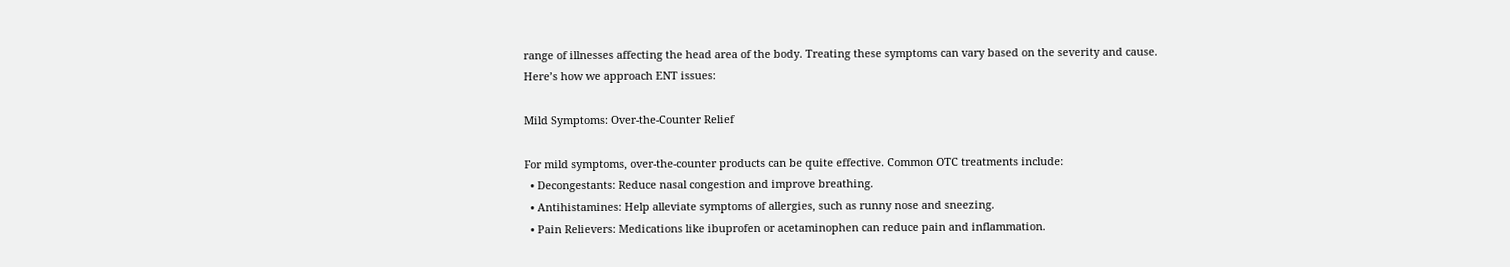range of illnesses affecting the head area of the body. Treating these symptoms can vary based on the severity and cause. Here’s how we approach ENT issues:

Mild Symptoms: Over-the-Counter Relief

For mild symptoms, over-the-counter products can be quite effective. Common OTC treatments include:
  • Decongestants: Reduce nasal congestion and improve breathing.
  • Antihistamines: Help alleviate symptoms of allergies, such as runny nose and sneezing.
  • Pain Relievers: Medications like ibuprofen or acetaminophen can reduce pain and inflammation.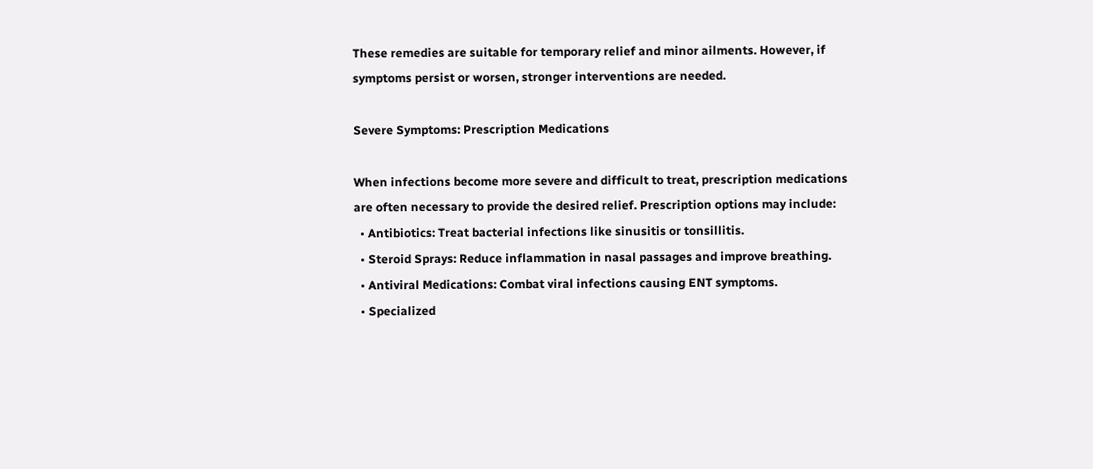These remedies are suitable for temporary relief and minor ailments. However, if symptoms persist or worsen, stronger interventions are needed.

Severe Symptoms: Prescription Medications

When infections become more severe and difficult to treat, prescription medications are often necessary to provide the desired relief. Prescription options may include:
  • Antibiotics: Treat bacterial infections like sinusitis or tonsillitis.
  • Steroid Sprays: Reduce inflammation in nasal passages and improve breathing.
  • Antiviral Medications: Combat viral infections causing ENT symptoms.
  • Specialized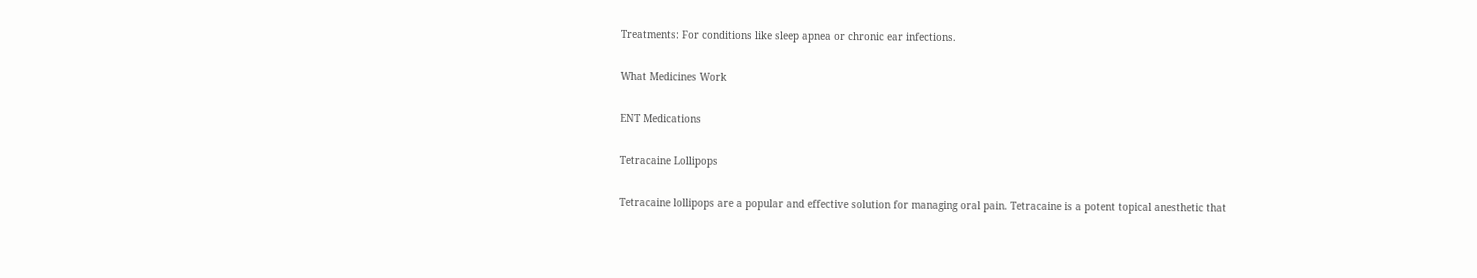Treatments: For conditions like sleep apnea or chronic ear infections.

What Medicines Work

ENT Medications

Tetracaine Lollipops

Tetracaine lollipops are a popular and effective solution for managing oral pain. Tetracaine is a potent topical anesthetic that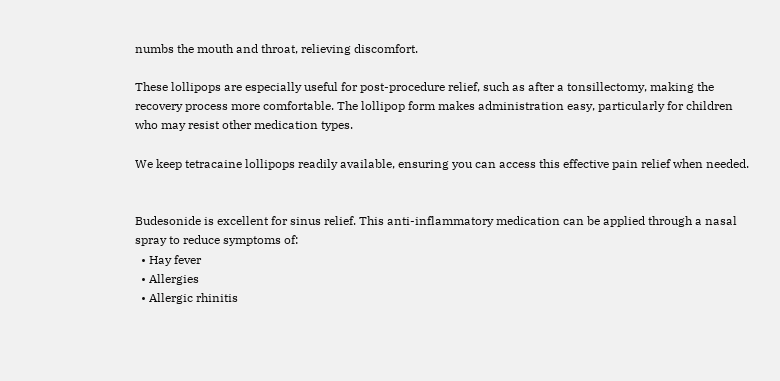numbs the mouth and throat, relieving discomfort.

These lollipops are especially useful for post-procedure relief, such as after a tonsillectomy, making the recovery process more comfortable. The lollipop form makes administration easy, particularly for children who may resist other medication types.

We keep tetracaine lollipops readily available, ensuring you can access this effective pain relief when needed.


Budesonide is excellent for sinus relief. This anti-inflammatory medication can be applied through a nasal spray to reduce symptoms of:
  • Hay fever
  • Allergies
  • Allergic rhinitis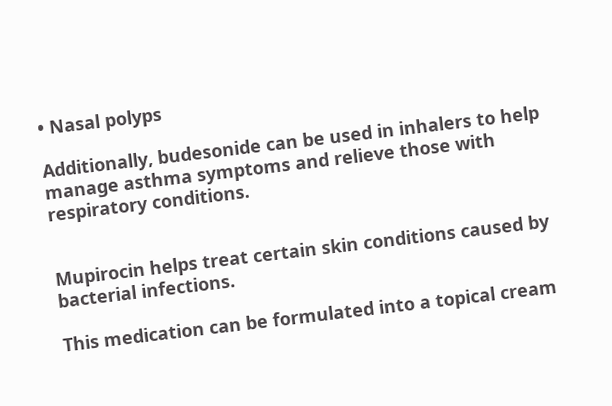• Nasal polyps

Additionally, budesonide can be used in inhalers to help manage asthma symptoms and relieve those with respiratory conditions.


Mupirocin helps treat certain skin conditions caused by bacterial infections.

This medication can be formulated into a topical cream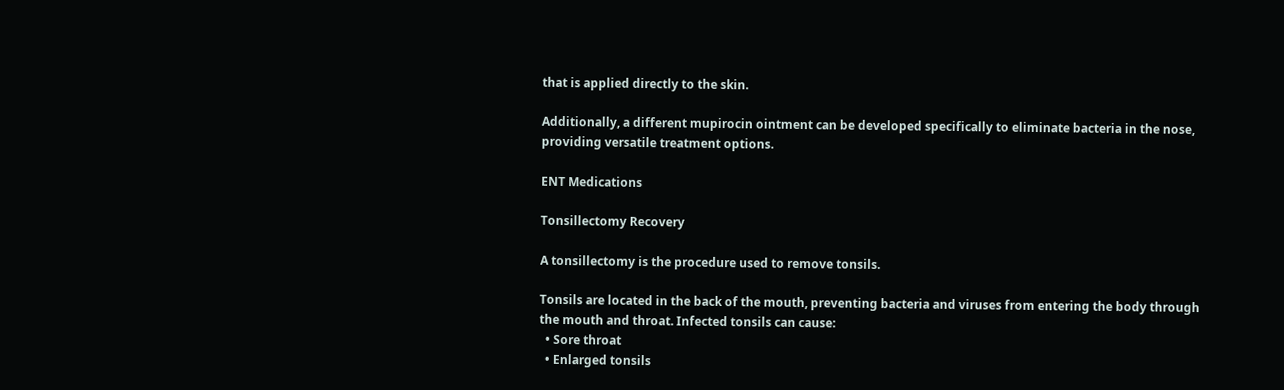that is applied directly to the skin.

Additionally, a different mupirocin ointment can be developed specifically to eliminate bacteria in the nose, providing versatile treatment options.

ENT Medications

Tonsillectomy Recovery

A tonsillectomy is the procedure used to remove tonsils.

Tonsils are located in the back of the mouth, preventing bacteria and viruses from entering the body through the mouth and throat. Infected tonsils can cause:
  • Sore throat
  • Enlarged tonsils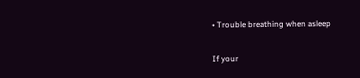• Trouble breathing when asleep

If your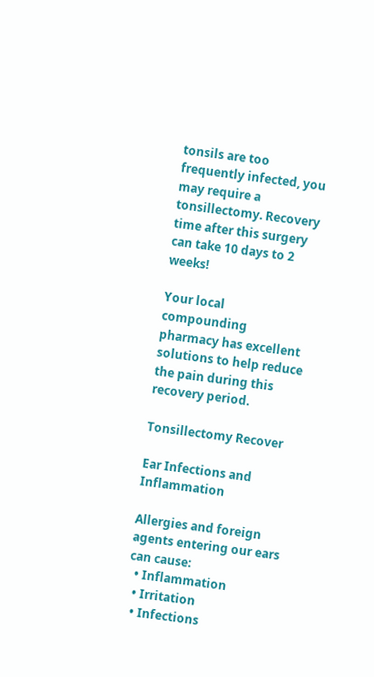tonsils are too frequently infected, you may require a tonsillectomy. Recovery time after this surgery can take 10 days to 2 weeks!

Your local compounding pharmacy has excellent solutions to help reduce the pain during this recovery period.

Tonsillectomy Recover

Ear Infections and Inflammation

Allergies and foreign agents entering our ears can cause:
  • Inflammation
  • Irritation
  • Infections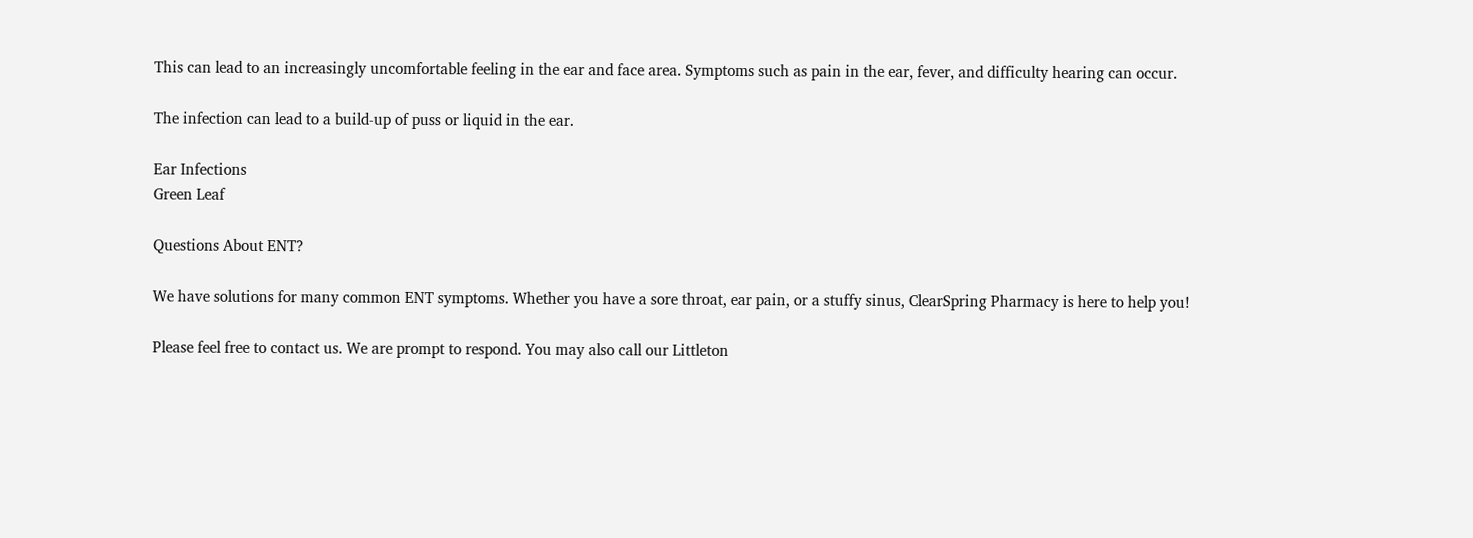This can lead to an increasingly uncomfortable feeling in the ear and face area. Symptoms such as pain in the ear, fever, and difficulty hearing can occur.

The infection can lead to a build-up of puss or liquid in the ear.

Ear Infections
Green Leaf

Questions About ENT?

We have solutions for many common ENT symptoms. Whether you have a sore throat, ear pain, or a stuffy sinus, ClearSpring Pharmacy is here to help you!

Please feel free to contact us. We are prompt to respond. You may also call our Littleton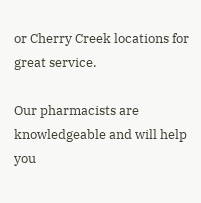or Cherry Creek locations for great service.

Our pharmacists are knowledgeable and will help you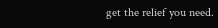get the relief you need.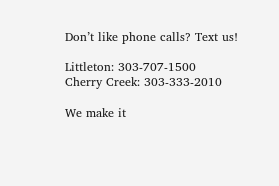Don’t like phone calls? Text us!

Littleton: 303-707-1500
Cherry Creek: 303-333-2010

We make it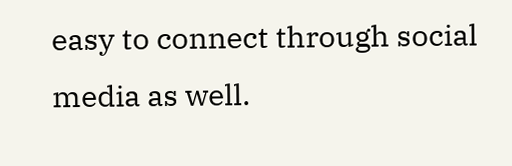easy to connect through social media as well.